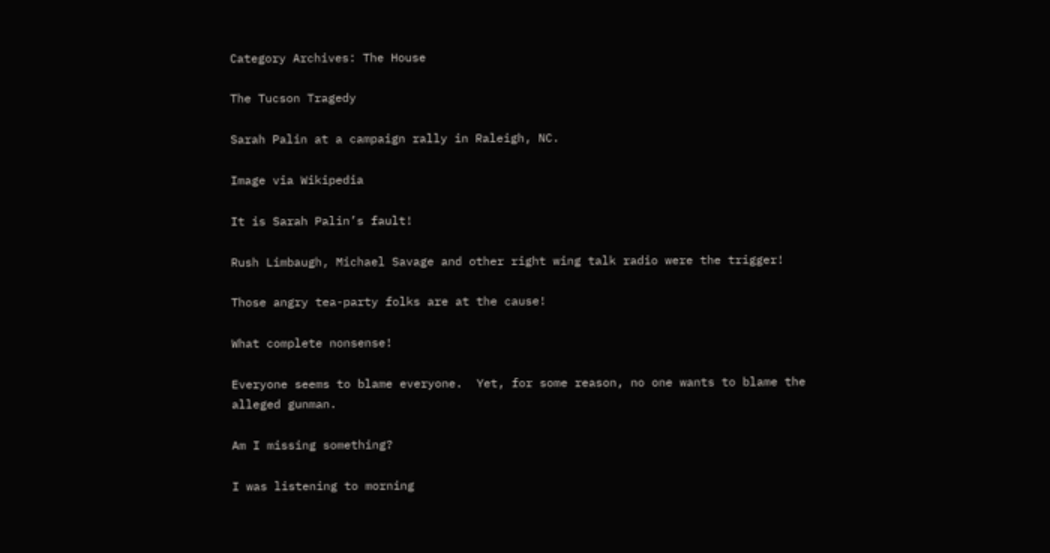Category Archives: The House

The Tucson Tragedy

Sarah Palin at a campaign rally in Raleigh, NC.

Image via Wikipedia

It is Sarah Palin’s fault!

Rush Limbaugh, Michael Savage and other right wing talk radio were the trigger!

Those angry tea-party folks are at the cause!

What complete nonsense!

Everyone seems to blame everyone.  Yet, for some reason, no one wants to blame the alleged gunman.

Am I missing something?

I was listening to morning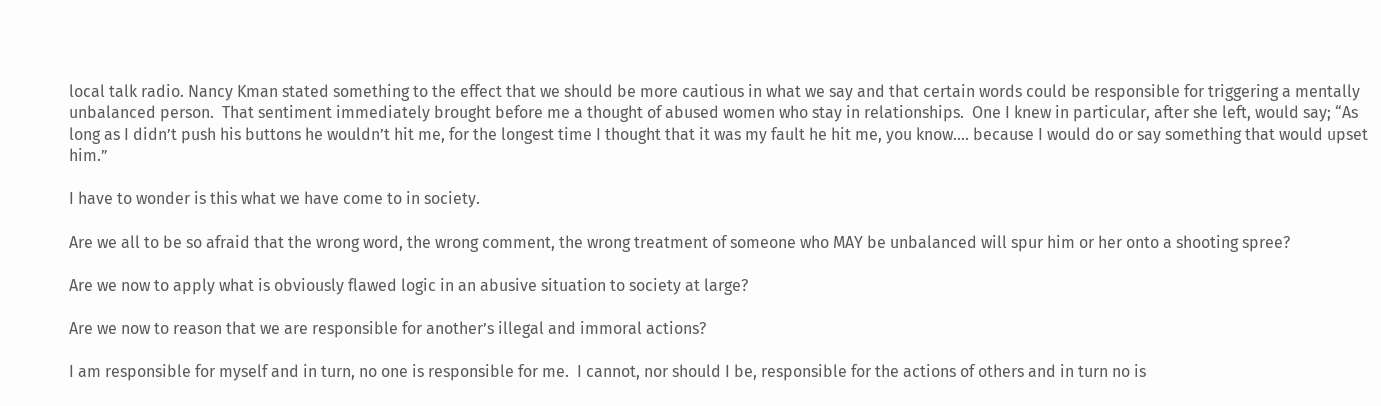local talk radio. Nancy Kman stated something to the effect that we should be more cautious in what we say and that certain words could be responsible for triggering a mentally unbalanced person.  That sentiment immediately brought before me a thought of abused women who stay in relationships.  One I knew in particular, after she left, would say; “As long as I didn’t push his buttons he wouldn’t hit me, for the longest time I thought that it was my fault he hit me, you know…. because I would do or say something that would upset him.”

I have to wonder is this what we have come to in society.

Are we all to be so afraid that the wrong word, the wrong comment, the wrong treatment of someone who MAY be unbalanced will spur him or her onto a shooting spree?

Are we now to apply what is obviously flawed logic in an abusive situation to society at large?

Are we now to reason that we are responsible for another’s illegal and immoral actions?

I am responsible for myself and in turn, no one is responsible for me.  I cannot, nor should I be, responsible for the actions of others and in turn no is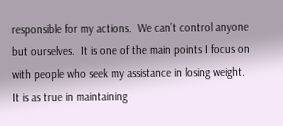responsible for my actions.  We can’t control anyone but ourselves.  It is one of the main points I focus on with people who seek my assistance in losing weight.  It is as true in maintaining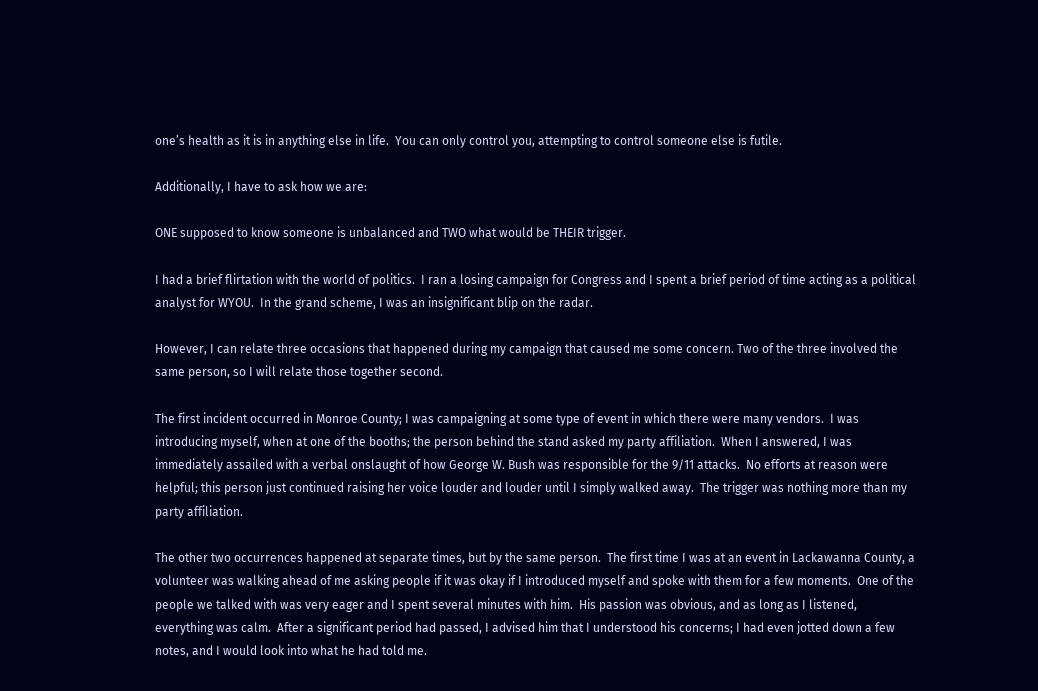one’s health as it is in anything else in life.  You can only control you, attempting to control someone else is futile.

Additionally, I have to ask how we are:

ONE supposed to know someone is unbalanced and TWO what would be THEIR trigger.

I had a brief flirtation with the world of politics.  I ran a losing campaign for Congress and I spent a brief period of time acting as a political analyst for WYOU.  In the grand scheme, I was an insignificant blip on the radar.

However, I can relate three occasions that happened during my campaign that caused me some concern. Two of the three involved the same person, so I will relate those together second.

The first incident occurred in Monroe County; I was campaigning at some type of event in which there were many vendors.  I was introducing myself, when at one of the booths; the person behind the stand asked my party affiliation.  When I answered, I was immediately assailed with a verbal onslaught of how George W. Bush was responsible for the 9/11 attacks.  No efforts at reason were helpful; this person just continued raising her voice louder and louder until I simply walked away.  The trigger was nothing more than my party affiliation.

The other two occurrences happened at separate times, but by the same person.  The first time I was at an event in Lackawanna County, a volunteer was walking ahead of me asking people if it was okay if I introduced myself and spoke with them for a few moments.  One of the people we talked with was very eager and I spent several minutes with him.  His passion was obvious, and as long as I listened, everything was calm.  After a significant period had passed, I advised him that I understood his concerns; I had even jotted down a few notes, and I would look into what he had told me.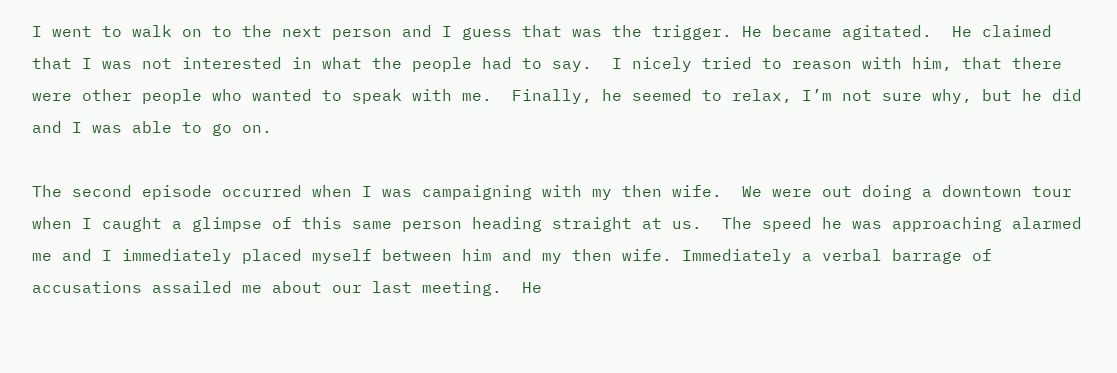I went to walk on to the next person and I guess that was the trigger. He became agitated.  He claimed that I was not interested in what the people had to say.  I nicely tried to reason with him, that there were other people who wanted to speak with me.  Finally, he seemed to relax, I’m not sure why, but he did and I was able to go on.

The second episode occurred when I was campaigning with my then wife.  We were out doing a downtown tour when I caught a glimpse of this same person heading straight at us.  The speed he was approaching alarmed me and I immediately placed myself between him and my then wife. Immediately a verbal barrage of accusations assailed me about our last meeting.  He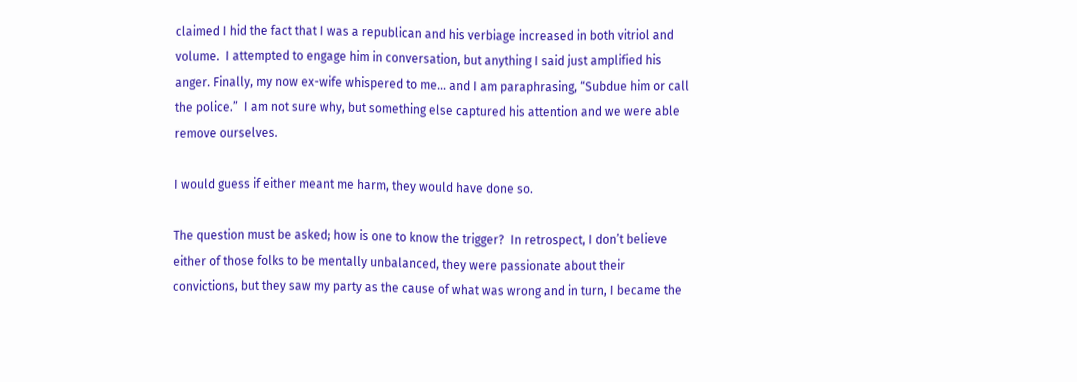claimed I hid the fact that I was a republican and his verbiage increased in both vitriol and volume.  I attempted to engage him in conversation, but anything I said just amplified his anger. Finally, my now ex-wife whispered to me… and I am paraphrasing, “Subdue him or call the police.”  I am not sure why, but something else captured his attention and we were able remove ourselves.

I would guess if either meant me harm, they would have done so.

The question must be asked; how is one to know the trigger?  In retrospect, I don’t believe either of those folks to be mentally unbalanced, they were passionate about their convictions, but they saw my party as the cause of what was wrong and in turn, I became the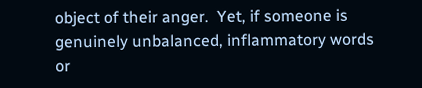object of their anger.  Yet, if someone is genuinely unbalanced, inflammatory words or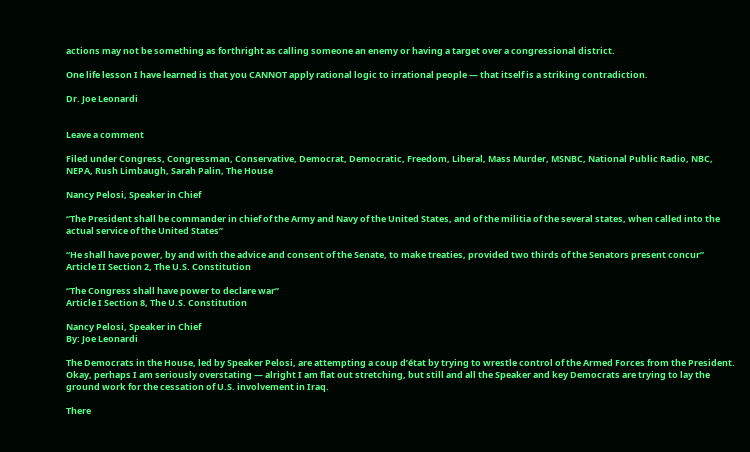actions may not be something as forthright as calling someone an enemy or having a target over a congressional district.

One life lesson I have learned is that you CANNOT apply rational logic to irrational people — that itself is a striking contradiction.

Dr. Joe Leonardi


Leave a comment

Filed under Congress, Congressman, Conservative, Democrat, Democratic, Freedom, Liberal, Mass Murder, MSNBC, National Public Radio, NBC, NEPA, Rush Limbaugh, Sarah Palin, The House

Nancy Pelosi, Speaker in Chief

“The President shall be commander in chief of the Army and Navy of the United States, and of the militia of the several states, when called into the actual service of the United States”

“He shall have power, by and with the advice and consent of the Senate, to make treaties, provided two thirds of the Senators present concur”
Article II Section 2, The U.S. Constitution

“The Congress shall have power to declare war”
Article I Section 8, The U.S. Constitution

Nancy Pelosi, Speaker in Chief
By: Joe Leonardi

The Democrats in the House, led by Speaker Pelosi, are attempting a coup d’état by trying to wrestle control of the Armed Forces from the President. Okay, perhaps I am seriously overstating — alright I am flat out stretching, but still and all the Speaker and key Democrats are trying to lay the ground work for the cessation of U.S. involvement in Iraq.

There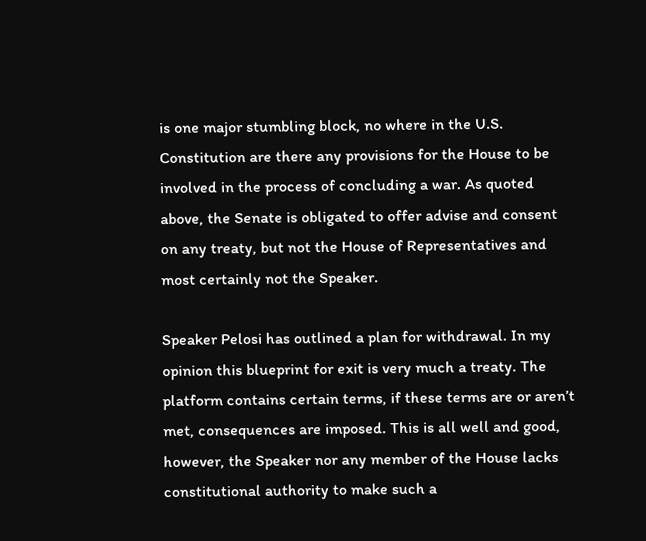is one major stumbling block, no where in the U.S. Constitution are there any provisions for the House to be involved in the process of concluding a war. As quoted above, the Senate is obligated to offer advise and consent on any treaty, but not the House of Representatives and most certainly not the Speaker.

Speaker Pelosi has outlined a plan for withdrawal. In my opinion this blueprint for exit is very much a treaty. The platform contains certain terms, if these terms are or aren’t met, consequences are imposed. This is all well and good, however, the Speaker nor any member of the House lacks constitutional authority to make such a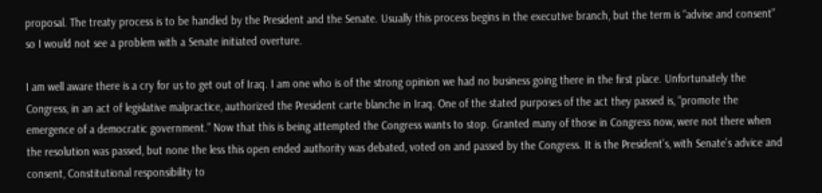proposal. The treaty process is to be handled by the President and the Senate. Usually this process begins in the executive branch, but the term is “advise and consent” so I would not see a problem with a Senate initiated overture.

I am well aware there is a cry for us to get out of Iraq. I am one who is of the strong opinion we had no business going there in the first place. Unfortunately the Congress, in an act of legislative malpractice, authorized the President carte blanche in Iraq. One of the stated purposes of the act they passed is, “promote the emergence of a democratic government.” Now that this is being attempted the Congress wants to stop. Granted many of those in Congress now, were not there when the resolution was passed, but none the less this open ended authority was debated, voted on and passed by the Congress. It is the President’s, with Senate’s advice and consent, Constitutional responsibility to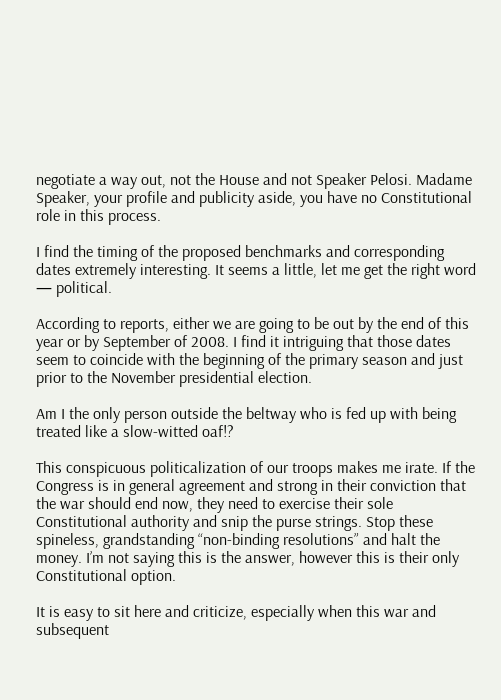negotiate a way out, not the House and not Speaker Pelosi. Madame Speaker, your profile and publicity aside, you have no Constitutional role in this process.

I find the timing of the proposed benchmarks and corresponding dates extremely interesting. It seems a little, let me get the right word — political.

According to reports, either we are going to be out by the end of this year or by September of 2008. I find it intriguing that those dates seem to coincide with the beginning of the primary season and just prior to the November presidential election.

Am I the only person outside the beltway who is fed up with being treated like a slow-witted oaf!?

This conspicuous politicalization of our troops makes me irate. If the Congress is in general agreement and strong in their conviction that the war should end now, they need to exercise their sole Constitutional authority and snip the purse strings. Stop these spineless, grandstanding “non-binding resolutions” and halt the money. I’m not saying this is the answer, however this is their only Constitutional option.

It is easy to sit here and criticize, especially when this war and subsequent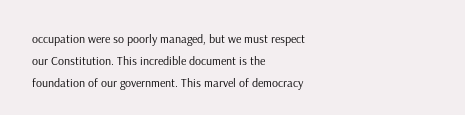occupation were so poorly managed, but we must respect our Constitution. This incredible document is the foundation of our government. This marvel of democracy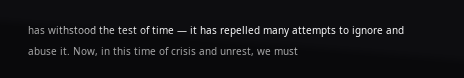has withstood the test of time — it has repelled many attempts to ignore and abuse it. Now, in this time of crisis and unrest, we must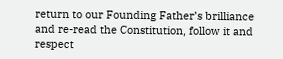return to our Founding Father’s brilliance and re-read the Constitution, follow it and respect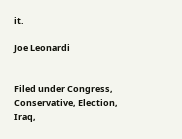it.

Joe Leonardi


Filed under Congress, Conservative, Election, Iraq,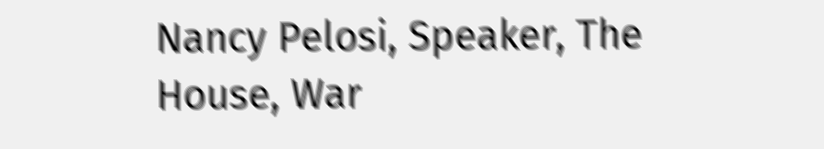Nancy Pelosi, Speaker, The House, War